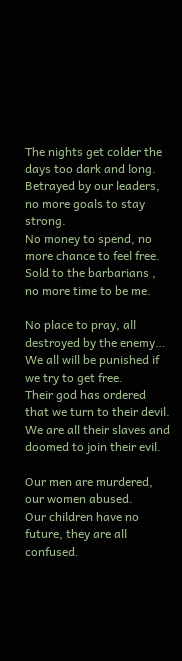The nights get colder the days too dark and long.
Betrayed by our leaders, no more goals to stay strong.
No money to spend, no more chance to feel free.
Sold to the barbarians , no more time to be me.

No place to pray, all destroyed by the enemy…
We all will be punished if we try to get free.
Their god has ordered that we turn to their devil.
We are all their slaves and doomed to join their evil.

Our men are murdered, our women abused.
Our children have no future, they are all confused.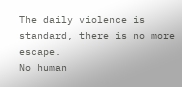The daily violence is standard, there is no more escape.
No human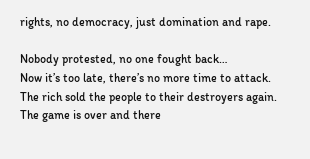rights, no democracy, just domination and rape.

Nobody protested, no one fought back…
Now it’s too late, there’s no more time to attack.
The rich sold the people to their destroyers again.
The game is over and there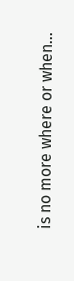is no more where or when…